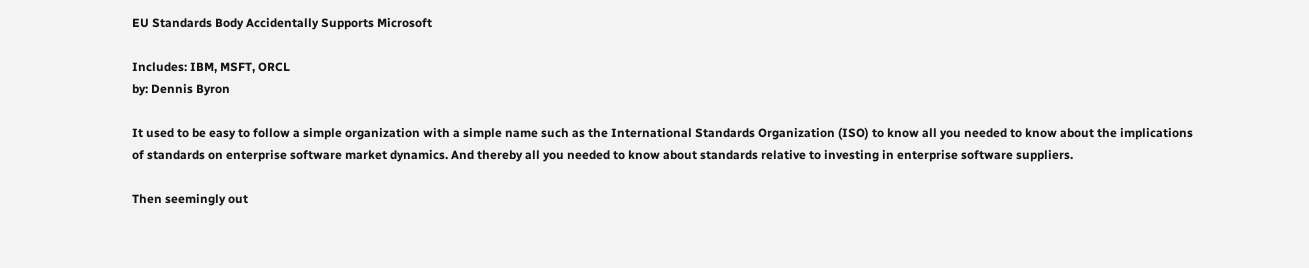EU Standards Body Accidentally Supports Microsoft

Includes: IBM, MSFT, ORCL
by: Dennis Byron

It used to be easy to follow a simple organization with a simple name such as the International Standards Organization (ISO) to know all you needed to know about the implications of standards on enterprise software market dynamics. And thereby all you needed to know about standards relative to investing in enterprise software suppliers.

Then seemingly out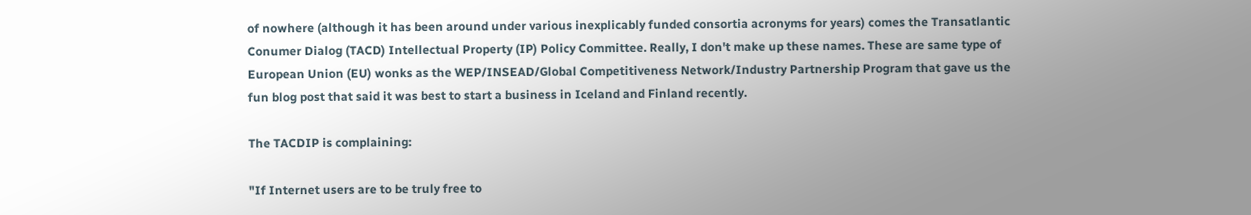of nowhere (although it has been around under various inexplicably funded consortia acronyms for years) comes the Transatlantic Conumer Dialog (TACD) Intellectual Property (IP) Policy Committee. Really, I don't make up these names. These are same type of European Union (EU) wonks as the WEP/INSEAD/Global Competitiveness Network/Industry Partnership Program that gave us the fun blog post that said it was best to start a business in Iceland and Finland recently.

The TACDIP is complaining:

"If Internet users are to be truly free to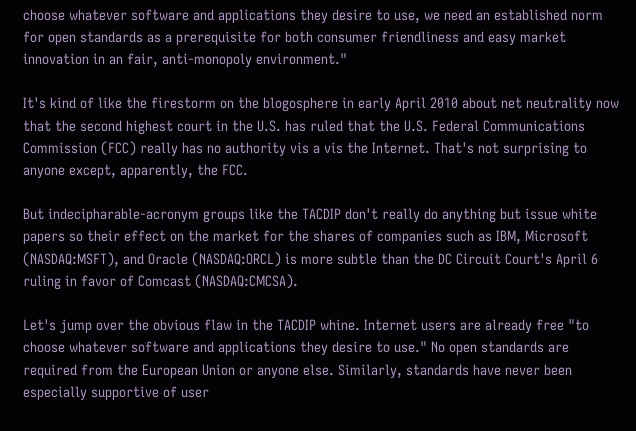choose whatever software and applications they desire to use, we need an established norm for open standards as a prerequisite for both consumer friendliness and easy market innovation in an fair, anti-monopoly environment."

It's kind of like the firestorm on the blogosphere in early April 2010 about net neutrality now that the second highest court in the U.S. has ruled that the U.S. Federal Communications Commission (FCC) really has no authority vis a vis the Internet. That's not surprising to anyone except, apparently, the FCC.

But indecipharable-acronym groups like the TACDIP don't really do anything but issue white papers so their effect on the market for the shares of companies such as IBM, Microsoft (NASDAQ:MSFT), and Oracle (NASDAQ:ORCL) is more subtle than the DC Circuit Court's April 6 ruling in favor of Comcast (NASDAQ:CMCSA).

Let's jump over the obvious flaw in the TACDIP whine. Internet users are already free "to choose whatever software and applications they desire to use." No open standards are required from the European Union or anyone else. Similarly, standards have never been especially supportive of user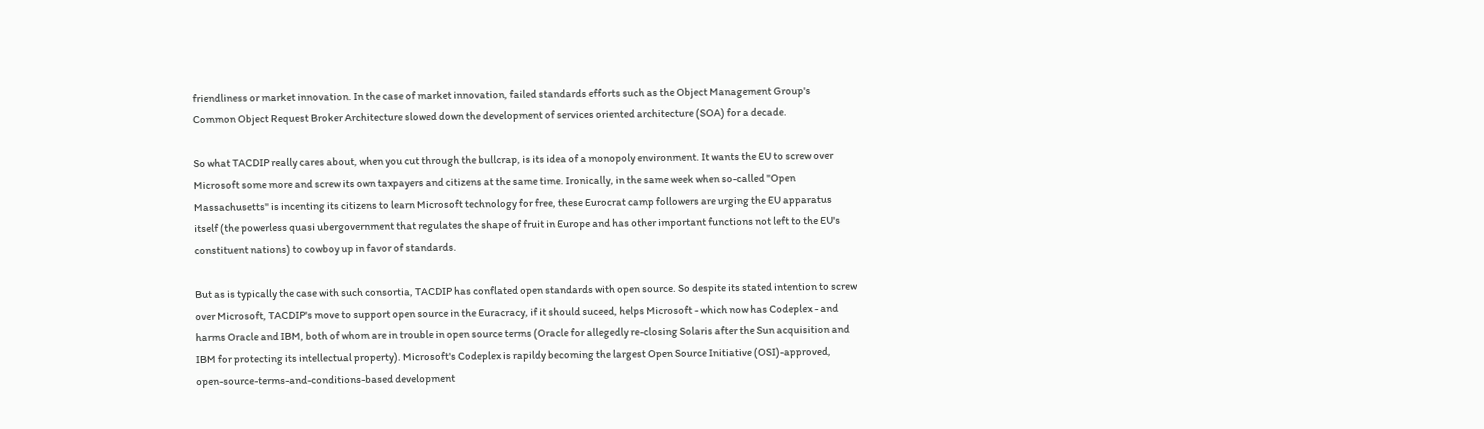friendliness or market innovation. In the case of market innovation, failed standards efforts such as the Object Management Group's Common Object Request Broker Architecture slowed down the development of services oriented architecture (SOA) for a decade.

So what TACDIP really cares about, when you cut through the bullcrap, is its idea of a monopoly environment. It wants the EU to screw over Microsoft some more and screw its own taxpayers and citizens at the same time. Ironically, in the same week when so-called "Open Massachusetts" is incenting its citizens to learn Microsoft technology for free, these Eurocrat camp followers are urging the EU apparatus itself (the powerless quasi ubergovernment that regulates the shape of fruit in Europe and has other important functions not left to the EU's constituent nations) to cowboy up in favor of standards.

But as is typically the case with such consortia, TACDIP has conflated open standards with open source. So despite its stated intention to screw over Microsoft, TACDIP's move to support open source in the Euracracy, if it should suceed, helps Microsoft - which now has Codeplex - and harms Oracle and IBM, both of whom are in trouble in open source terms (Oracle for allegedly re-closing Solaris after the Sun acquisition and IBM for protecting its intellectual property). Microsoft's Codeplex is rapildy becoming the largest Open Source Initiative (OSI)-approved, open-source-terms-and-conditions-based development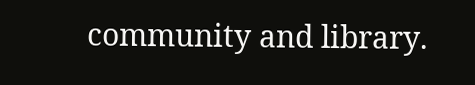community and library.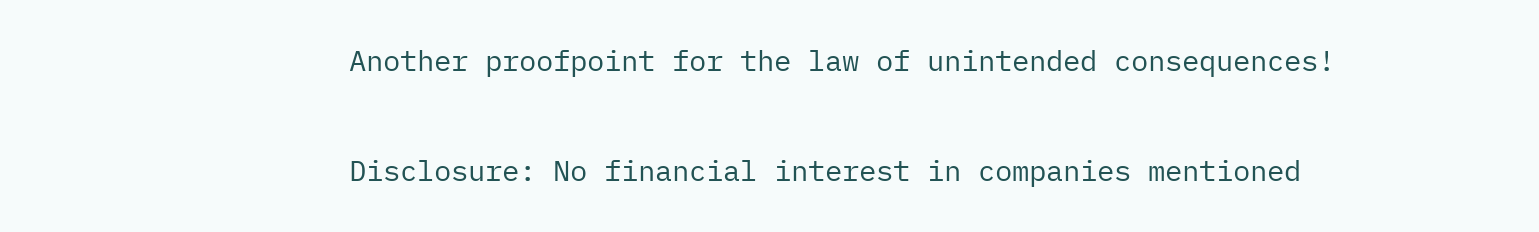Another proofpoint for the law of unintended consequences!

Disclosure: No financial interest in companies mentioned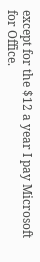except for the $12 a year I pay Microsoft for Office.